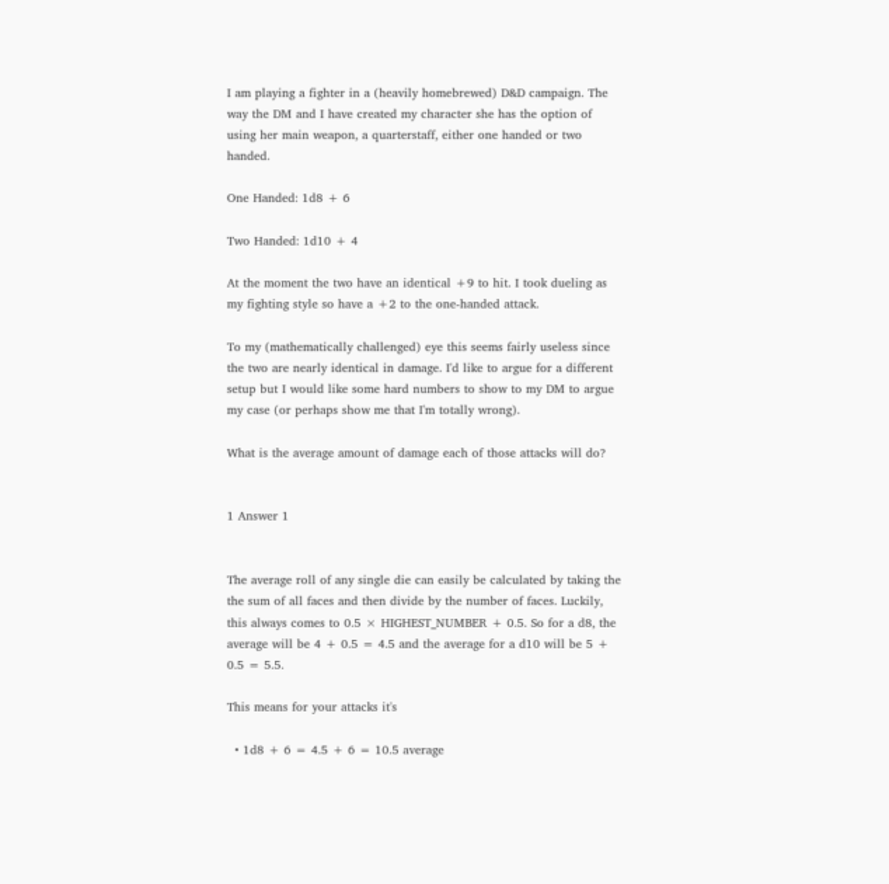I am playing a fighter in a (heavily homebrewed) D&D campaign. The way the DM and I have created my character she has the option of using her main weapon, a quarterstaff, either one handed or two handed.

One Handed: 1d8 + 6

Two Handed: 1d10 + 4

At the moment the two have an identical +9 to hit. I took dueling as my fighting style so have a +2 to the one-handed attack.

To my (mathematically challenged) eye this seems fairly useless since the two are nearly identical in damage. I'd like to argue for a different setup but I would like some hard numbers to show to my DM to argue my case (or perhaps show me that I'm totally wrong).

What is the average amount of damage each of those attacks will do?


1 Answer 1


The average roll of any single die can easily be calculated by taking the the sum of all faces and then divide by the number of faces. Luckily, this always comes to 0.5 × HIGHEST_NUMBER + 0.5. So for a d8, the average will be 4 + 0.5 = 4.5 and the average for a d10 will be 5 + 0.5 = 5.5.

This means for your attacks it's

  • 1d8 + 6 = 4.5 + 6 = 10.5 average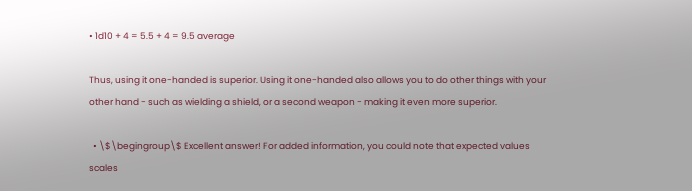• 1d10 + 4 = 5.5 + 4 = 9.5 average

Thus, using it one-handed is superior. Using it one-handed also allows you to do other things with your other hand - such as wielding a shield, or a second weapon - making it even more superior.

  • \$\begingroup\$ Excellent answer! For added information, you could note that expected values scales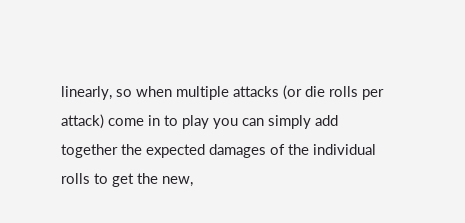linearly, so when multiple attacks (or die rolls per attack) come in to play you can simply add together the expected damages of the individual rolls to get the new,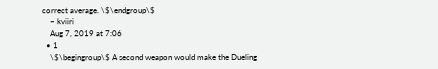correct average. \$\endgroup\$
    – kviiri
    Aug 7, 2019 at 7:06
  • 1
    \$\begingroup\$ A second weapon would make the Dueling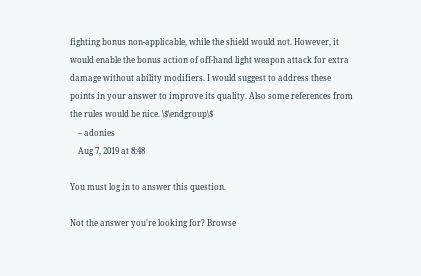fighting bonus non-applicable, while the shield would not. However, it would enable the bonus action of off-hand light weapon attack for extra damage without ability modifiers. I would suggest to address these points in your answer to improve its quality. Also some references from the rules would be nice. \$\endgroup\$
    – adonies
    Aug 7, 2019 at 8:48

You must log in to answer this question.

Not the answer you're looking for? Browse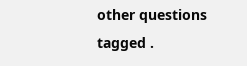other questions tagged .